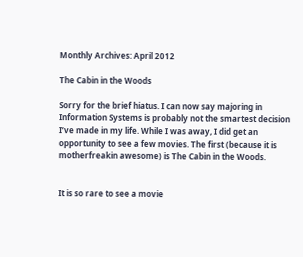Monthly Archives: April 2012

The Cabin in the Woods

Sorry for the brief hiatus. I can now say majoring in Information Systems is probably not the smartest decision I’ve made in my life. While I was away, I did get an opportunity to see a few movies. The first (because it is motherfreakin awesome) is The Cabin in the Woods.


It is so rare to see a movie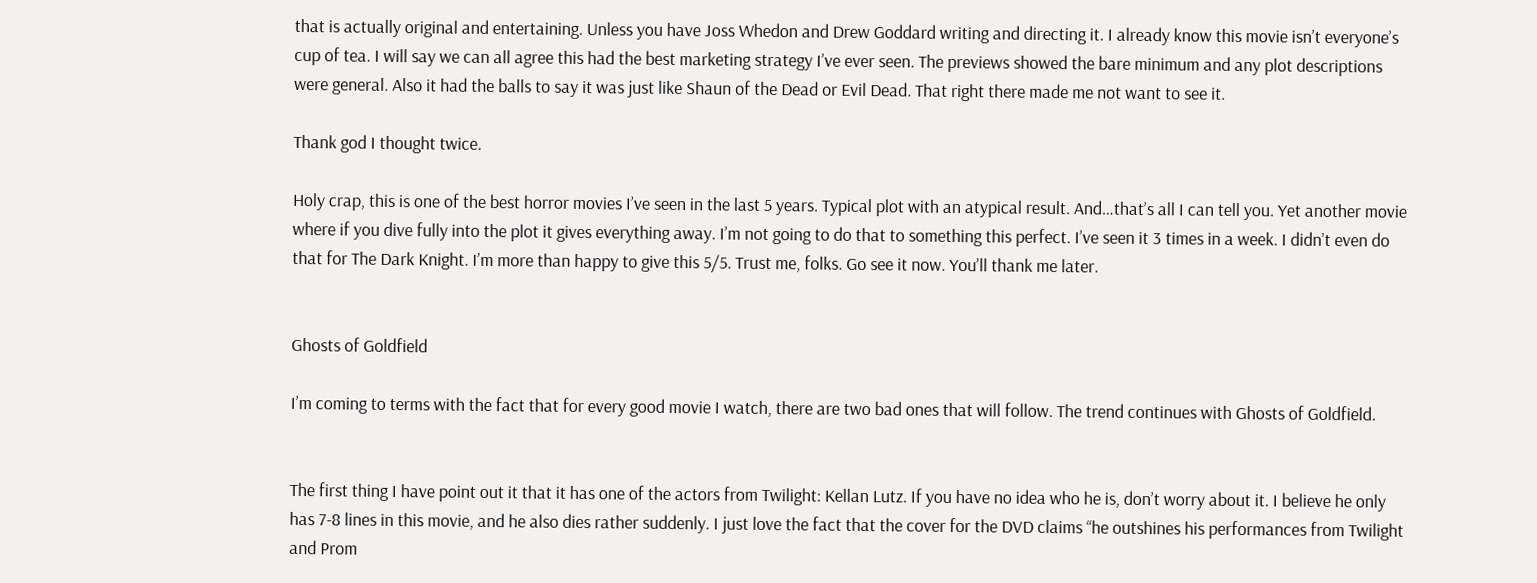that is actually original and entertaining. Unless you have Joss Whedon and Drew Goddard writing and directing it. I already know this movie isn’t everyone’s cup of tea. I will say we can all agree this had the best marketing strategy I’ve ever seen. The previews showed the bare minimum and any plot descriptions were general. Also it had the balls to say it was just like Shaun of the Dead or Evil Dead. That right there made me not want to see it.

Thank god I thought twice.

Holy crap, this is one of the best horror movies I’ve seen in the last 5 years. Typical plot with an atypical result. And…that’s all I can tell you. Yet another movie where if you dive fully into the plot it gives everything away. I’m not going to do that to something this perfect. I’ve seen it 3 times in a week. I didn’t even do that for The Dark Knight. I’m more than happy to give this 5/5. Trust me, folks. Go see it now. You’ll thank me later.


Ghosts of Goldfield

I’m coming to terms with the fact that for every good movie I watch, there are two bad ones that will follow. The trend continues with Ghosts of Goldfield.


The first thing I have point out it that it has one of the actors from Twilight: Kellan Lutz. If you have no idea who he is, don’t worry about it. I believe he only has 7-8 lines in this movie, and he also dies rather suddenly. I just love the fact that the cover for the DVD claims “he outshines his performances from Twilight and Prom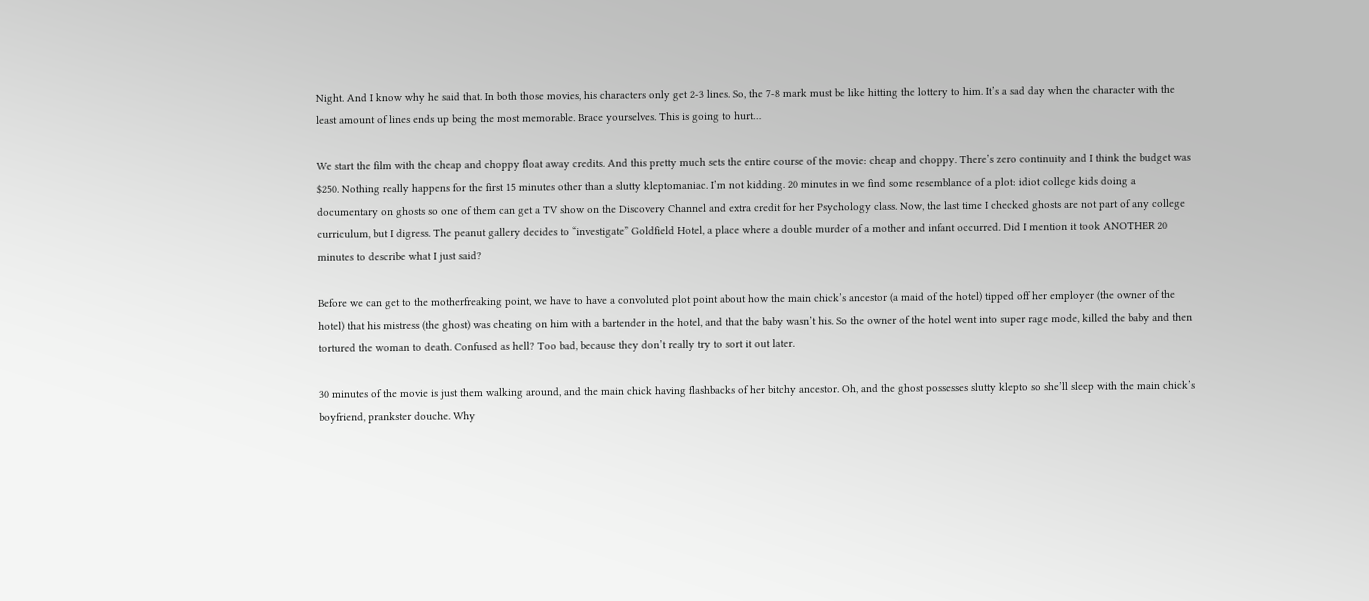Night. And I know why he said that. In both those movies, his characters only get 2-3 lines. So, the 7-8 mark must be like hitting the lottery to him. It’s a sad day when the character with the least amount of lines ends up being the most memorable. Brace yourselves. This is going to hurt…

We start the film with the cheap and choppy float away credits. And this pretty much sets the entire course of the movie: cheap and choppy. There’s zero continuity and I think the budget was $250. Nothing really happens for the first 15 minutes other than a slutty kleptomaniac. I’m not kidding. 20 minutes in we find some resemblance of a plot: idiot college kids doing a documentary on ghosts so one of them can get a TV show on the Discovery Channel and extra credit for her Psychology class. Now, the last time I checked ghosts are not part of any college curriculum, but I digress. The peanut gallery decides to “investigate” Goldfield Hotel, a place where a double murder of a mother and infant occurred. Did I mention it took ANOTHER 20 minutes to describe what I just said?

Before we can get to the motherfreaking point, we have to have a convoluted plot point about how the main chick’s ancestor (a maid of the hotel) tipped off her employer (the owner of the hotel) that his mistress (the ghost) was cheating on him with a bartender in the hotel, and that the baby wasn’t his. So the owner of the hotel went into super rage mode, killed the baby and then tortured the woman to death. Confused as hell? Too bad, because they don’t really try to sort it out later.

30 minutes of the movie is just them walking around, and the main chick having flashbacks of her bitchy ancestor. Oh, and the ghost possesses slutty klepto so she’ll sleep with the main chick’s boyfriend, prankster douche. Why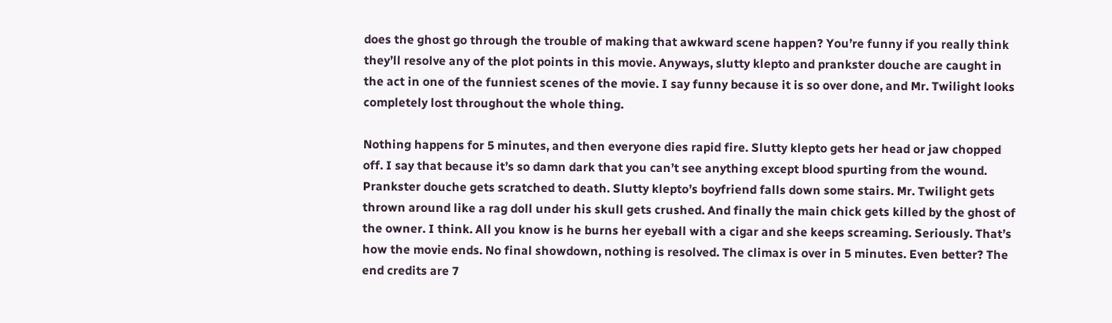does the ghost go through the trouble of making that awkward scene happen? You’re funny if you really think they’ll resolve any of the plot points in this movie. Anyways, slutty klepto and prankster douche are caught in the act in one of the funniest scenes of the movie. I say funny because it is so over done, and Mr. Twilight looks completely lost throughout the whole thing.

Nothing happens for 5 minutes, and then everyone dies rapid fire. Slutty klepto gets her head or jaw chopped off. I say that because it’s so damn dark that you can’t see anything except blood spurting from the wound. Prankster douche gets scratched to death. Slutty klepto’s boyfriend falls down some stairs. Mr. Twilight gets thrown around like a rag doll under his skull gets crushed. And finally the main chick gets killed by the ghost of the owner. I think. All you know is he burns her eyeball with a cigar and she keeps screaming. Seriously. That’s how the movie ends. No final showdown, nothing is resolved. The climax is over in 5 minutes. Even better? The end credits are 7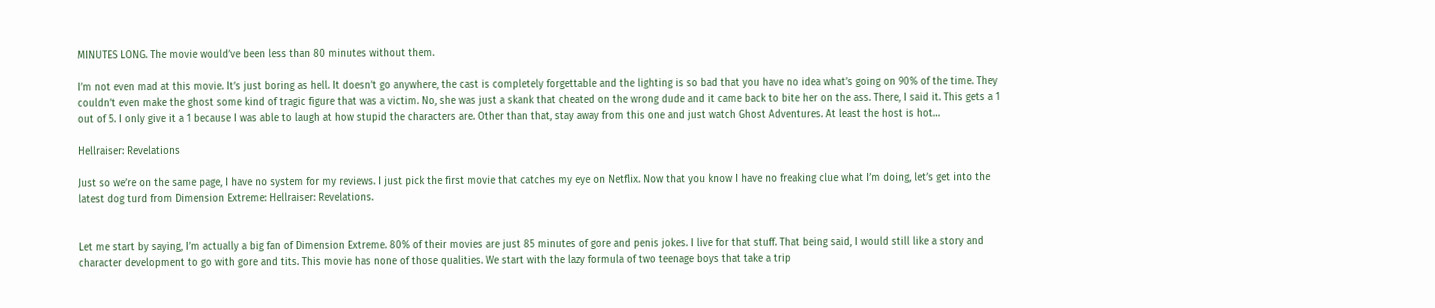MINUTES LONG. The movie would’ve been less than 80 minutes without them.

I’m not even mad at this movie. It’s just boring as hell. It doesn’t go anywhere, the cast is completely forgettable and the lighting is so bad that you have no idea what’s going on 90% of the time. They couldn’t even make the ghost some kind of tragic figure that was a victim. No, she was just a skank that cheated on the wrong dude and it came back to bite her on the ass. There, I said it. This gets a 1 out of 5. I only give it a 1 because I was able to laugh at how stupid the characters are. Other than that, stay away from this one and just watch Ghost Adventures. At least the host is hot…

Hellraiser: Revelations

Just so we’re on the same page, I have no system for my reviews. I just pick the first movie that catches my eye on Netflix. Now that you know I have no freaking clue what I’m doing, let’s get into the latest dog turd from Dimension Extreme: Hellraiser: Revelations.


Let me start by saying, I’m actually a big fan of Dimension Extreme. 80% of their movies are just 85 minutes of gore and penis jokes. I live for that stuff. That being said, I would still like a story and character development to go with gore and tits. This movie has none of those qualities. We start with the lazy formula of two teenage boys that take a trip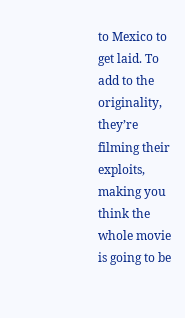to Mexico to get laid. To add to the originality, they’re filming their exploits, making you think the whole movie is going to be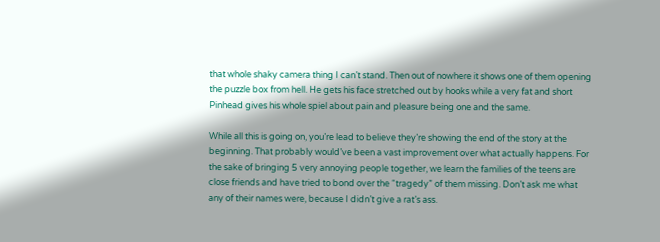that whole shaky camera thing I can’t stand. Then out of nowhere it shows one of them opening the puzzle box from hell. He gets his face stretched out by hooks while a very fat and short Pinhead gives his whole spiel about pain and pleasure being one and the same.

While all this is going on, you’re lead to believe they’re showing the end of the story at the beginning. That probably would’ve been a vast improvement over what actually happens. For the sake of bringing 5 very annoying people together, we learn the families of the teens are close friends and have tried to bond over the “tragedy” of them missing. Don’t ask me what any of their names were, because I didn’t give a rat’s ass.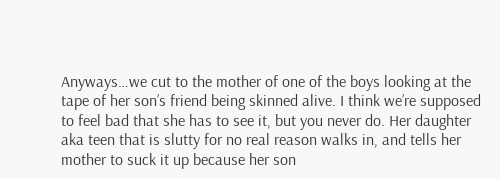Anyways…we cut to the mother of one of the boys looking at the tape of her son’s friend being skinned alive. I think we’re supposed to feel bad that she has to see it, but you never do. Her daughter aka teen that is slutty for no real reason walks in, and tells her mother to suck it up because her son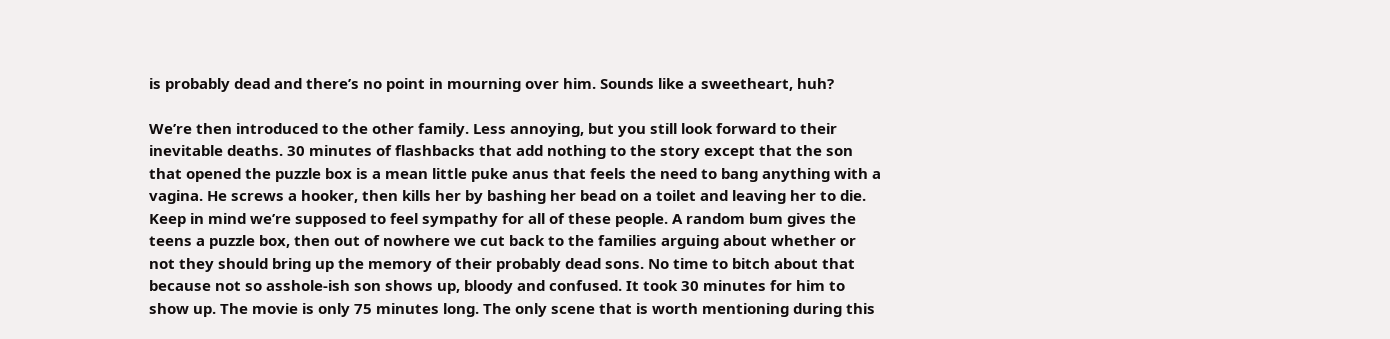is probably dead and there’s no point in mourning over him. Sounds like a sweetheart, huh?

We’re then introduced to the other family. Less annoying, but you still look forward to their inevitable deaths. 30 minutes of flashbacks that add nothing to the story except that the son that opened the puzzle box is a mean little puke anus that feels the need to bang anything with a vagina. He screws a hooker, then kills her by bashing her bead on a toilet and leaving her to die. Keep in mind we’re supposed to feel sympathy for all of these people. A random bum gives the teens a puzzle box, then out of nowhere we cut back to the families arguing about whether or not they should bring up the memory of their probably dead sons. No time to bitch about that because not so asshole-ish son shows up, bloody and confused. It took 30 minutes for him to show up. The movie is only 75 minutes long. The only scene that is worth mentioning during this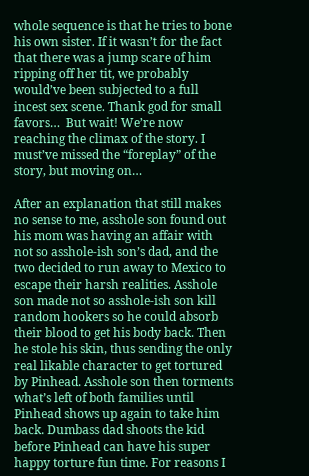whole sequence is that he tries to bone his own sister. If it wasn’t for the fact that there was a jump scare of him ripping off her tit, we probably would’ve been subjected to a full incest sex scene. Thank god for small favors…  But wait! We’re now reaching the climax of the story. I must’ve missed the “foreplay” of the story, but moving on…

After an explanation that still makes no sense to me, asshole son found out his mom was having an affair with not so asshole-ish son’s dad, and the two decided to run away to Mexico to escape their harsh realities. Asshole son made not so asshole-ish son kill random hookers so he could absorb their blood to get his body back. Then he stole his skin, thus sending the only real likable character to get tortured by Pinhead. Asshole son then torments what’s left of both families until Pinhead shows up again to take him back. Dumbass dad shoots the kid before Pinhead can have his super happy torture fun time. For reasons I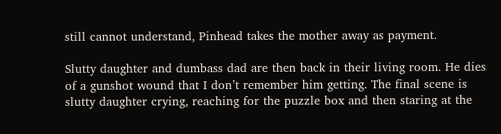still cannot understand, Pinhead takes the mother away as payment.

Slutty daughter and dumbass dad are then back in their living room. He dies of a gunshot wound that I don’t remember him getting. The final scene is slutty daughter crying, reaching for the puzzle box and then staring at the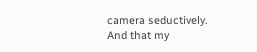camera seductively. And that my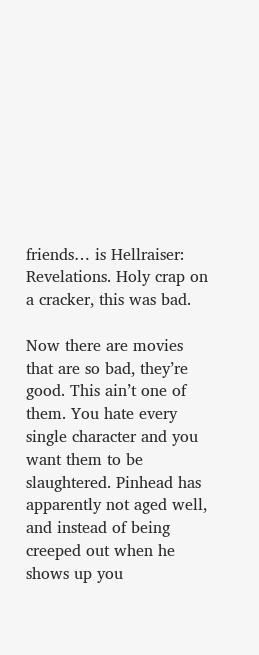friends… is Hellraiser: Revelations. Holy crap on a cracker, this was bad.

Now there are movies that are so bad, they’re good. This ain’t one of them. You hate every single character and you want them to be slaughtered. Pinhead has apparently not aged well, and instead of being creeped out when he shows up you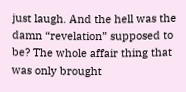just laugh. And the hell was the damn “revelation” supposed to be? The whole affair thing that was only brought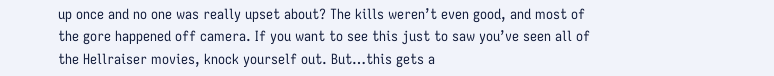up once and no one was really upset about? The kills weren’t even good, and most of the gore happened off camera. If you want to see this just to saw you’ve seen all of the Hellraiser movies, knock yourself out. But…this gets a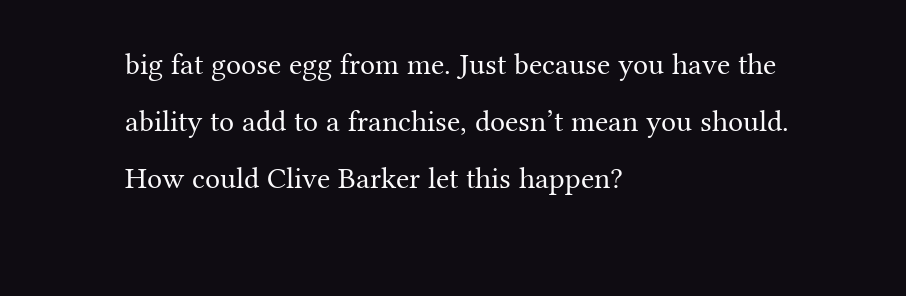big fat goose egg from me. Just because you have the ability to add to a franchise, doesn’t mean you should. How could Clive Barker let this happen?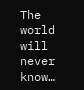The world will never know…